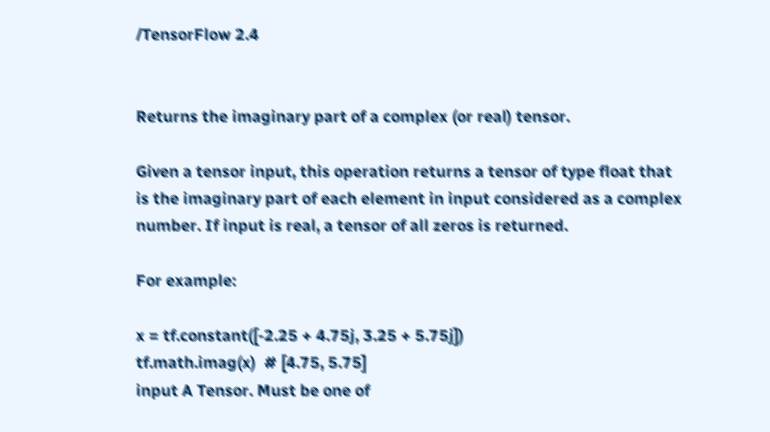/TensorFlow 2.4


Returns the imaginary part of a complex (or real) tensor.

Given a tensor input, this operation returns a tensor of type float that is the imaginary part of each element in input considered as a complex number. If input is real, a tensor of all zeros is returned.

For example:

x = tf.constant([-2.25 + 4.75j, 3.25 + 5.75j])
tf.math.imag(x)  # [4.75, 5.75]
input A Tensor. Must be one of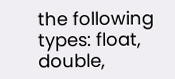the following types: float, double,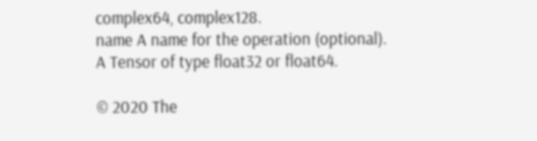complex64, complex128.
name A name for the operation (optional).
A Tensor of type float32 or float64.

© 2020 The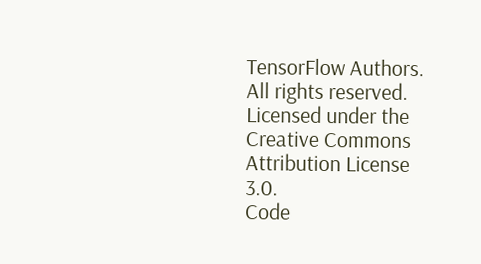TensorFlow Authors. All rights reserved.
Licensed under the Creative Commons Attribution License 3.0.
Code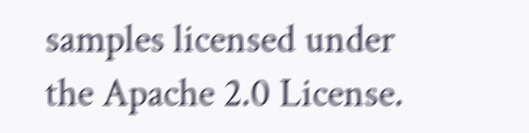samples licensed under the Apache 2.0 License.